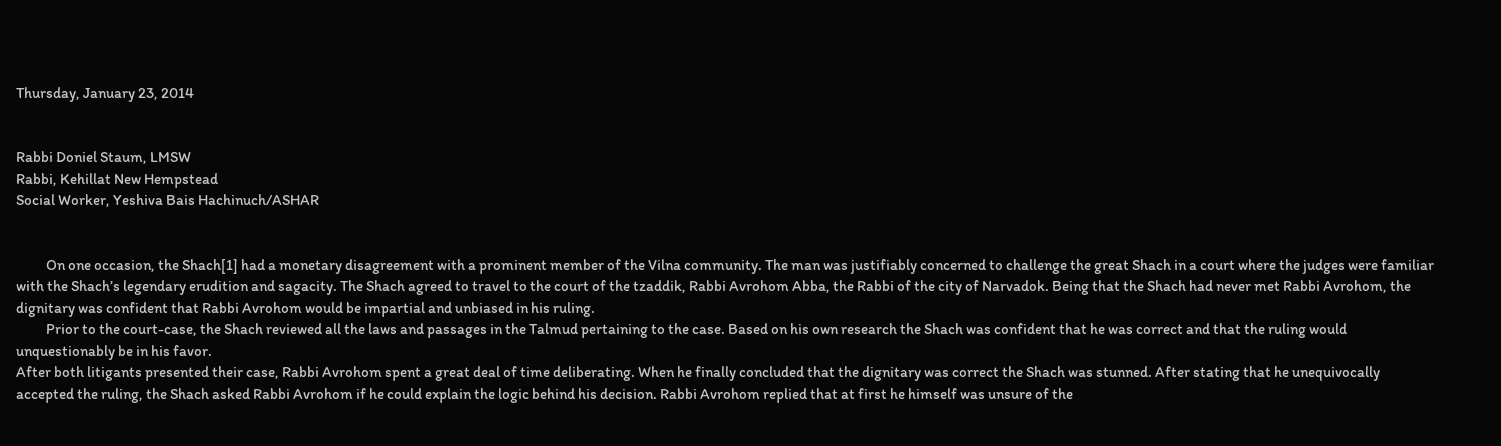Thursday, January 23, 2014


Rabbi Doniel Staum, LMSW
Rabbi, Kehillat New Hempstead
Social Worker, Yeshiva Bais Hachinuch/ASHAR


          On one occasion, the Shach[1] had a monetary disagreement with a prominent member of the Vilna community. The man was justifiably concerned to challenge the great Shach in a court where the judges were familiar with the Shach’s legendary erudition and sagacity. The Shach agreed to travel to the court of the tzaddik, Rabbi Avrohom Abba, the Rabbi of the city of Narvadok. Being that the Shach had never met Rabbi Avrohom, the dignitary was confident that Rabbi Avrohom would be impartial and unbiased in his ruling.
          Prior to the court-case, the Shach reviewed all the laws and passages in the Talmud pertaining to the case. Based on his own research the Shach was confident that he was correct and that the ruling would unquestionably be in his favor.
After both litigants presented their case, Rabbi Avrohom spent a great deal of time deliberating. When he finally concluded that the dignitary was correct the Shach was stunned. After stating that he unequivocally accepted the ruling, the Shach asked Rabbi Avrohom if he could explain the logic behind his decision. Rabbi Avrohom replied that at first he himself was unsure of the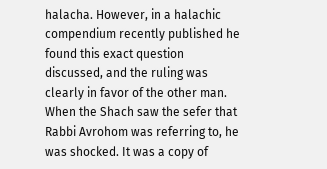halacha. However, in a halachic compendium recently published he found this exact question discussed, and the ruling was clearly in favor of the other man. When the Shach saw the sefer that Rabbi Avrohom was referring to, he was shocked. It was a copy of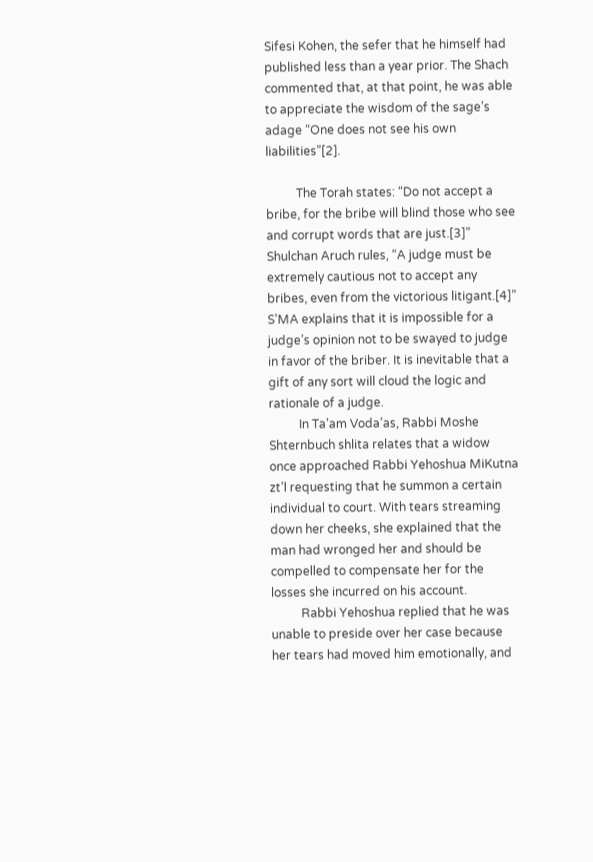Sifesi Kohen, the sefer that he himself had published less than a year prior. The Shach commented that, at that point, he was able to appreciate the wisdom of the sage’s adage “One does not see his own liabilities”[2].

          The Torah states: “Do not accept a bribe, for the bribe will blind those who see and corrupt words that are just.[3]” Shulchan Aruch rules, “A judge must be extremely cautious not to accept any bribes, even from the victorious litigant.[4]” S’MA explains that it is impossible for a judge’s opinion not to be swayed to judge in favor of the briber. It is inevitable that a gift of any sort will cloud the logic and rationale of a judge.
          In Ta’am Voda’as, Rabbi Moshe Shternbuch shlita relates that a widow once approached Rabbi Yehoshua MiKutna zt’l requesting that he summon a certain individual to court. With tears streaming down her cheeks, she explained that the man had wronged her and should be compelled to compensate her for the losses she incurred on his account.
          Rabbi Yehoshua replied that he was unable to preside over her case because her tears had moved him emotionally, and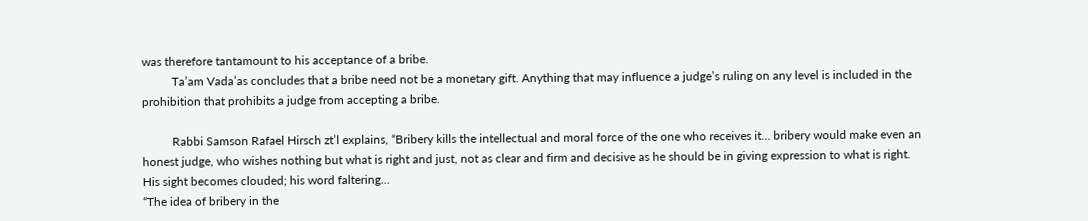was therefore tantamount to his acceptance of a bribe.
          Ta’am Vada’as concludes that a bribe need not be a monetary gift. Anything that may influence a judge’s ruling on any level is included in the prohibition that prohibits a judge from accepting a bribe.

          Rabbi Samson Rafael Hirsch zt’l explains, “Bribery kills the intellectual and moral force of the one who receives it… bribery would make even an honest judge, who wishes nothing but what is right and just, not as clear and firm and decisive as he should be in giving expression to what is right. His sight becomes clouded; his word faltering…
“The idea of bribery in the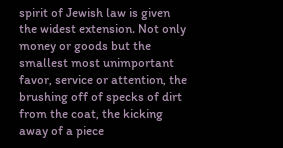spirit of Jewish law is given the widest extension. Not only money or goods but the smallest most unimportant favor, service or attention, the brushing off of specks of dirt from the coat, the kicking away of a piece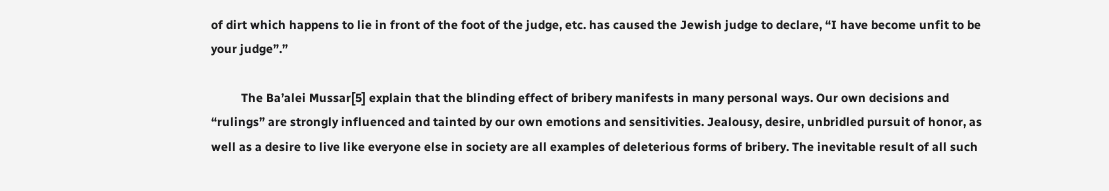of dirt which happens to lie in front of the foot of the judge, etc. has caused the Jewish judge to declare, “I have become unfit to be your judge”.”

          The Ba’alei Mussar[5] explain that the blinding effect of bribery manifests in many personal ways. Our own decisions and “rulings” are strongly influenced and tainted by our own emotions and sensitivities. Jealousy, desire, unbridled pursuit of honor, as well as a desire to live like everyone else in society are all examples of deleterious forms of bribery. The inevitable result of all such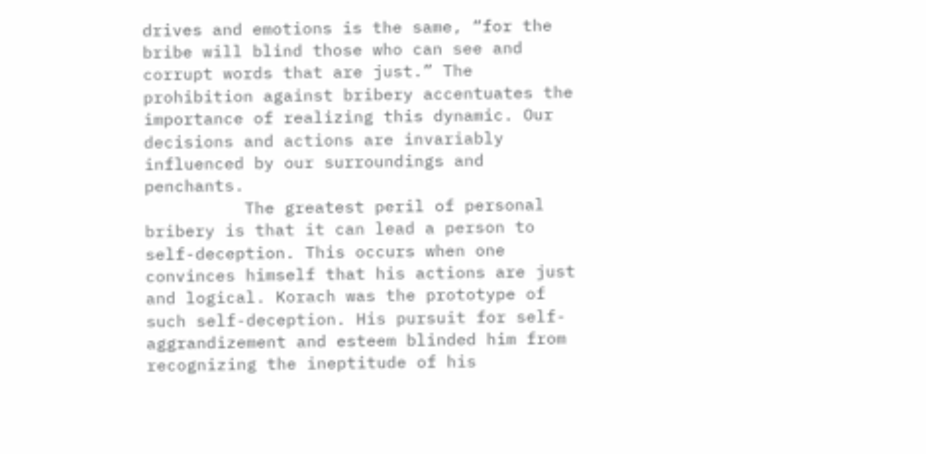drives and emotions is the same, “for the bribe will blind those who can see and corrupt words that are just.” The prohibition against bribery accentuates the importance of realizing this dynamic. Our decisions and actions are invariably influenced by our surroundings and penchants.
          The greatest peril of personal bribery is that it can lead a person to self-deception. This occurs when one convinces himself that his actions are just and logical. Korach was the prototype of such self-deception. His pursuit for self-aggrandizement and esteem blinded him from recognizing the ineptitude of his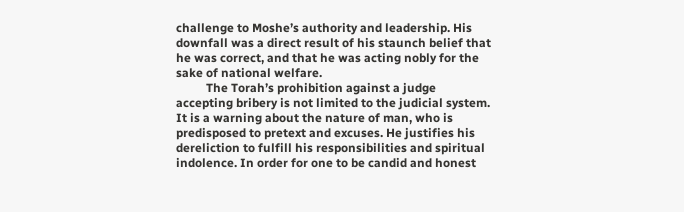challenge to Moshe’s authority and leadership. His downfall was a direct result of his staunch belief that he was correct, and that he was acting nobly for the sake of national welfare.
          The Torah’s prohibition against a judge accepting bribery is not limited to the judicial system. It is a warning about the nature of man, who is predisposed to pretext and excuses. He justifies his dereliction to fulfill his responsibilities and spiritual indolence. In order for one to be candid and honest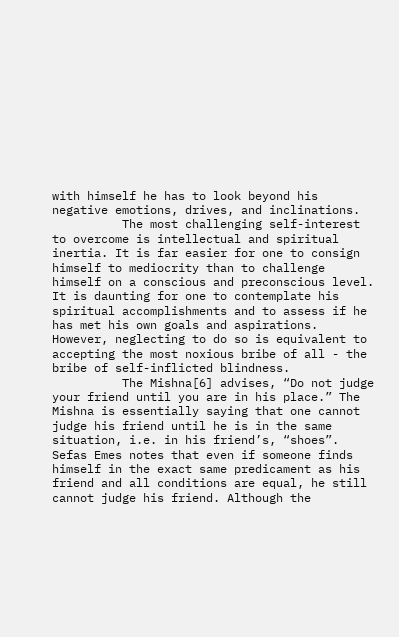with himself he has to look beyond his negative emotions, drives, and inclinations.
          The most challenging self-interest to overcome is intellectual and spiritual inertia. It is far easier for one to consign himself to mediocrity than to challenge himself on a conscious and preconscious level. It is daunting for one to contemplate his spiritual accomplishments and to assess if he has met his own goals and aspirations. However, neglecting to do so is equivalent to accepting the most noxious bribe of all - the bribe of self-inflicted blindness.
          The Mishna[6] advises, “Do not judge your friend until you are in his place.” The Mishna is essentially saying that one cannot judge his friend until he is in the same situation, i.e. in his friend’s, “shoes”. Sefas Emes notes that even if someone finds himself in the exact same predicament as his friend and all conditions are equal, he still cannot judge his friend. Although the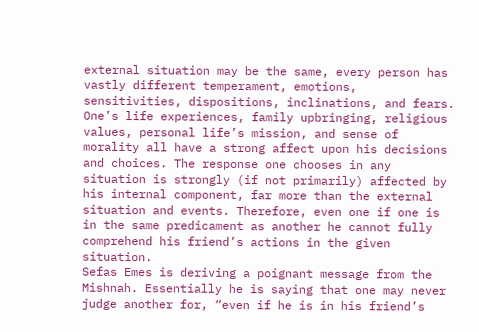external situation may be the same, every person has vastly different temperament, emotions, sensitivities, dispositions, inclinations, and fears. One’s life experiences, family upbringing, religious values, personal life’s mission, and sense of morality all have a strong affect upon his decisions and choices. The response one chooses in any situation is strongly (if not primarily) affected by his internal component, far more than the external situation and events. Therefore, even one if one is in the same predicament as another he cannot fully comprehend his friend’s actions in the given situation.
Sefas Emes is deriving a poignant message from the Mishnah. Essentially he is saying that one may never judge another for, “even if he is in his friend’s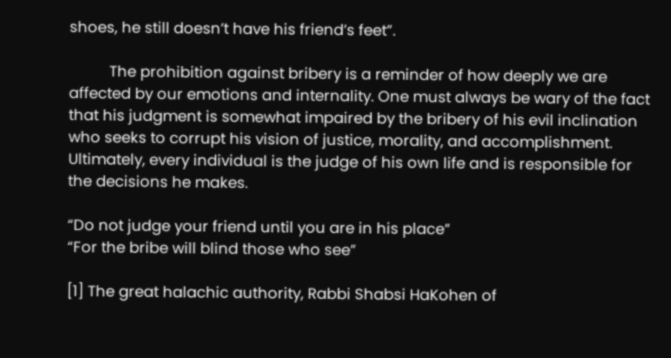shoes, he still doesn’t have his friend’s feet”.

          The prohibition against bribery is a reminder of how deeply we are affected by our emotions and internality. One must always be wary of the fact that his judgment is somewhat impaired by the bribery of his evil inclination who seeks to corrupt his vision of justice, morality, and accomplishment. Ultimately, every individual is the judge of his own life and is responsible for the decisions he makes.

“Do not judge your friend until you are in his place”
“For the bribe will blind those who see”

[1] The great halachic authority, Rabbi Shabsi HaKohen of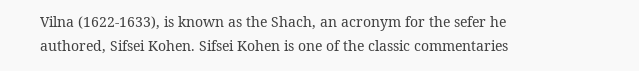Vilna (1622-1633), is known as the Shach, an acronym for the sefer he authored, Sifsei Kohen. Sifsei Kohen is one of the classic commentaries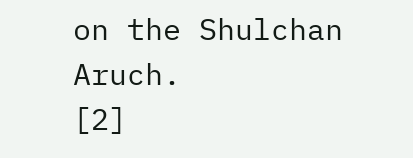on the Shulchan Aruch.
[2]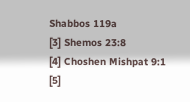Shabbos 119a
[3] Shemos 23:8
[4] Choshen Mishpat 9:1
[5]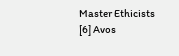Master Ethicists
[6] Avos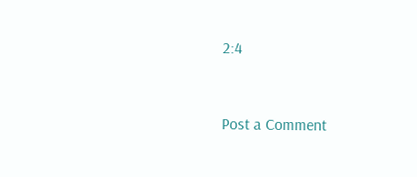2:4


Post a Comment